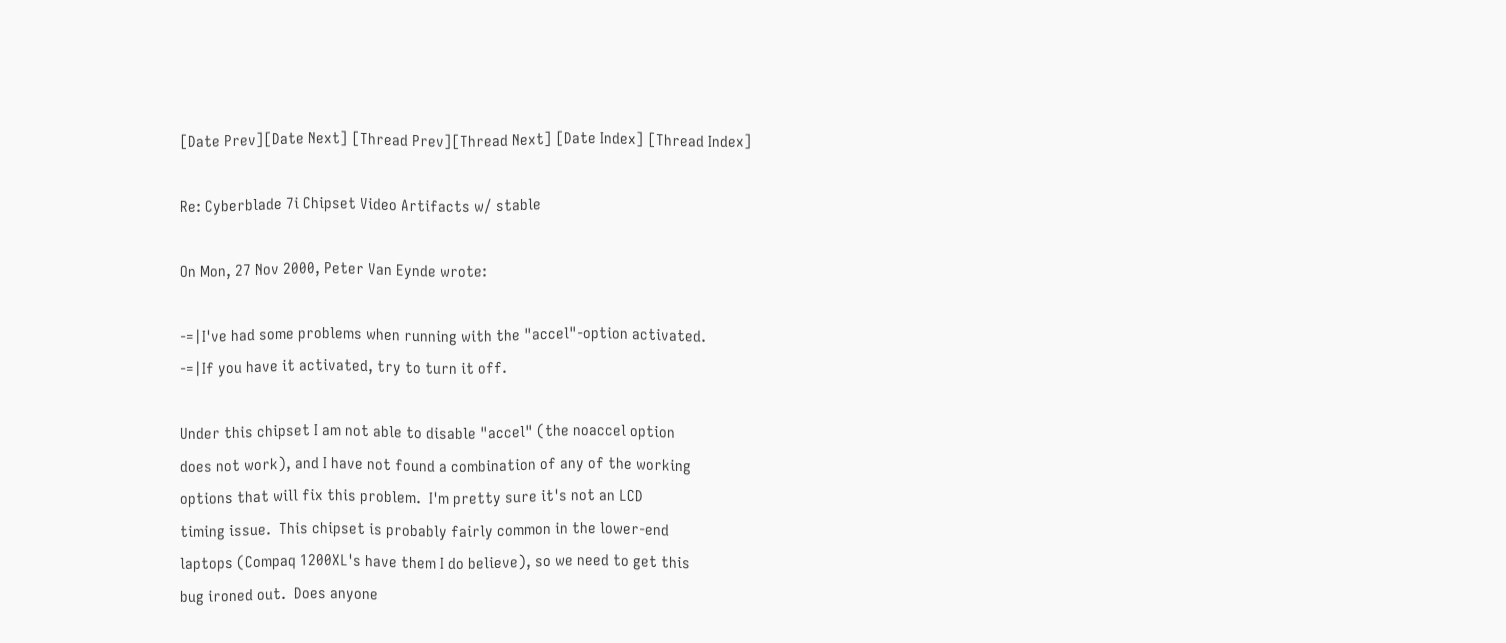[Date Prev][Date Next] [Thread Prev][Thread Next] [Date Index] [Thread Index]

Re: Cyberblade 7i Chipset Video Artifacts w/ stable

On Mon, 27 Nov 2000, Peter Van Eynde wrote:

-=|I've had some problems when running with the "accel"-option activated.
-=|If you have it activated, try to turn it off.

Under this chipset I am not able to disable "accel" (the noaccel option
does not work), and I have not found a combination of any of the working
options that will fix this problem.  I'm pretty sure it's not an LCD
timing issue.  This chipset is probably fairly common in the lower-end
laptops (Compaq 1200XL's have them I do believe), so we need to get this
bug ironed out.  Does anyone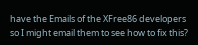have the Emails of the XFree86 developers
so I might email them to see how to fix this?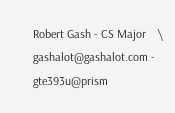Robert Gash - CS Major    \  gashalot@gashalot.com - gte393u@prism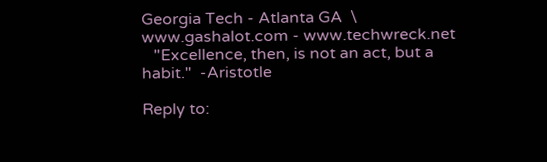Georgia Tech - Atlanta GA  \  www.gashalot.com - www.techwreck.net
   "Excellence, then, is not an act, but a habit."  -Aristotle

Reply to: